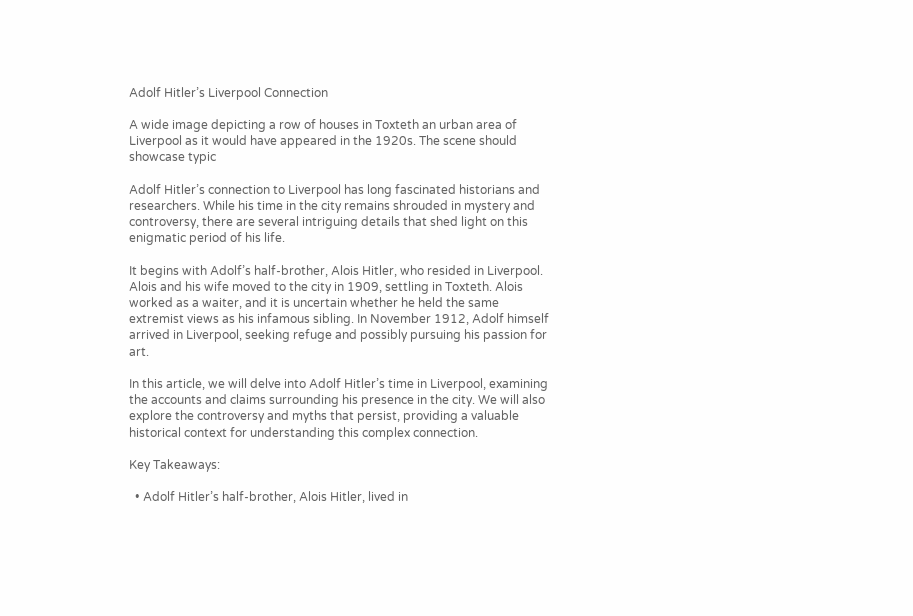Adolf Hitler’s Liverpool Connection

A wide image depicting a row of houses in Toxteth an urban area of Liverpool as it would have appeared in the 1920s. The scene should showcase typic

Adolf Hitler’s connection to Liverpool has long fascinated historians and researchers. While his time in the city remains shrouded in mystery and controversy, there are several intriguing details that shed light on this enigmatic period of his life.

It begins with Adolf’s half-brother, Alois Hitler, who resided in Liverpool. Alois and his wife moved to the city in 1909, settling in Toxteth. Alois worked as a waiter, and it is uncertain whether he held the same extremist views as his infamous sibling. In November 1912, Adolf himself arrived in Liverpool, seeking refuge and possibly pursuing his passion for art.

In this article, we will delve into Adolf Hitler’s time in Liverpool, examining the accounts and claims surrounding his presence in the city. We will also explore the controversy and myths that persist, providing a valuable historical context for understanding this complex connection.

Key Takeaways:

  • Adolf Hitler’s half-brother, Alois Hitler, lived in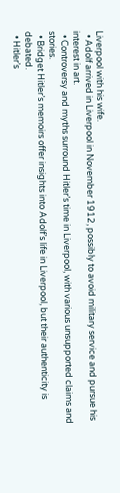Liverpool with his wife.
  • Adolf arrived in Liverpool in November 1912, possibly to avoid military service and pursue his interest in art.
  • Controversy and myths surround Hitler’s time in Liverpool, with various unsupported claims and stories.
  • Bridget Hitler’s memoirs offer insights into Adolf’s life in Liverpool, but their authenticity is debated.
  • Hitler’s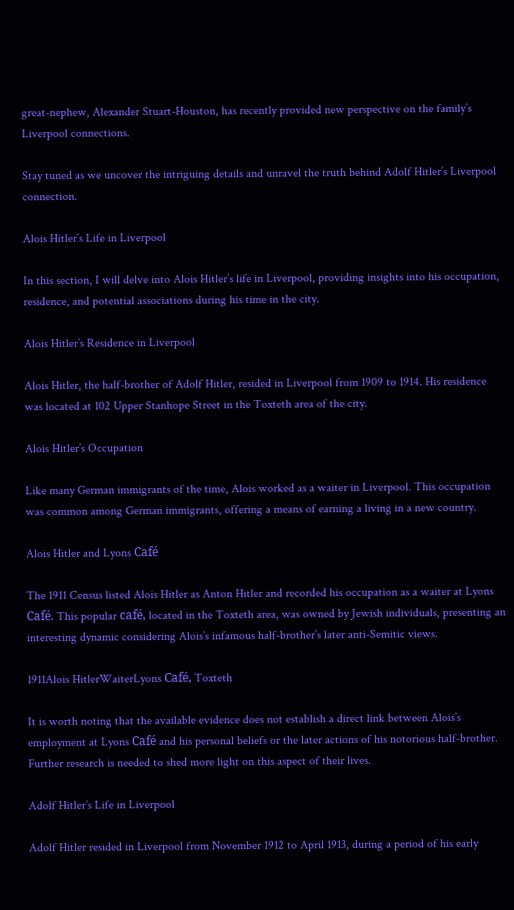great-nephew, Alexander Stuart-Houston, has recently provided new perspective on the family’s Liverpool connections.

Stay tuned as we uncover the intriguing details and unravel the truth behind Adolf Hitler’s Liverpool connection.

Alois Hitler’s Life in Liverpool

In this section, I will delve into Alois Hitler’s life in Liverpool, providing insights into his occupation, residence, and potential associations during his time in the city.

Alois Hitler’s Residence in Liverpool

Alois Hitler, the half-brother of Adolf Hitler, resided in Liverpool from 1909 to 1914. His residence was located at 102 Upper Stanhope Street in the Toxteth area of the city.

Alois Hitler’s Occupation

Like many German immigrants of the time, Alois worked as a waiter in Liverpool. This occupation was common among German immigrants, offering a means of earning a living in a new country.

Alois Hitler and Lyons Café

The 1911 Census listed Alois Hitler as Anton Hitler and recorded his occupation as a waiter at Lyons Café. This popular café, located in the Toxteth area, was owned by Jewish individuals, presenting an interesting dynamic considering Alois’s infamous half-brother’s later anti-Semitic views.

1911Alois HitlerWaiterLyons Café, Toxteth

It is worth noting that the available evidence does not establish a direct link between Alois’s employment at Lyons Café and his personal beliefs or the later actions of his notorious half-brother. Further research is needed to shed more light on this aspect of their lives.

Adolf Hitler’s Life in Liverpool

Adolf Hitler resided in Liverpool from November 1912 to April 1913, during a period of his early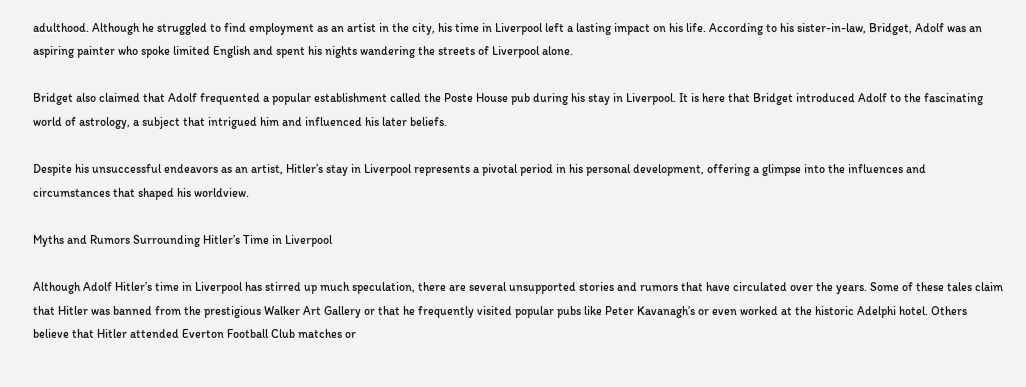adulthood. Although he struggled to find employment as an artist in the city, his time in Liverpool left a lasting impact on his life. According to his sister-in-law, Bridget, Adolf was an aspiring painter who spoke limited English and spent his nights wandering the streets of Liverpool alone.

Bridget also claimed that Adolf frequented a popular establishment called the Poste House pub during his stay in Liverpool. It is here that Bridget introduced Adolf to the fascinating world of astrology, a subject that intrigued him and influenced his later beliefs.

Despite his unsuccessful endeavors as an artist, Hitler’s stay in Liverpool represents a pivotal period in his personal development, offering a glimpse into the influences and circumstances that shaped his worldview.

Myths and Rumors Surrounding Hitler’s Time in Liverpool

Although Adolf Hitler’s time in Liverpool has stirred up much speculation, there are several unsupported stories and rumors that have circulated over the years. Some of these tales claim that Hitler was banned from the prestigious Walker Art Gallery or that he frequently visited popular pubs like Peter Kavanagh’s or even worked at the historic Adelphi hotel. Others believe that Hitler attended Everton Football Club matches or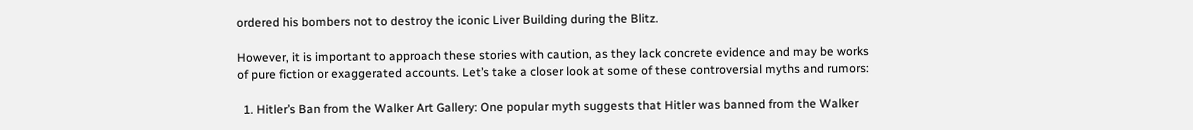ordered his bombers not to destroy the iconic Liver Building during the Blitz.

However, it is important to approach these stories with caution, as they lack concrete evidence and may be works of pure fiction or exaggerated accounts. Let’s take a closer look at some of these controversial myths and rumors:

  1. Hitler’s Ban from the Walker Art Gallery: One popular myth suggests that Hitler was banned from the Walker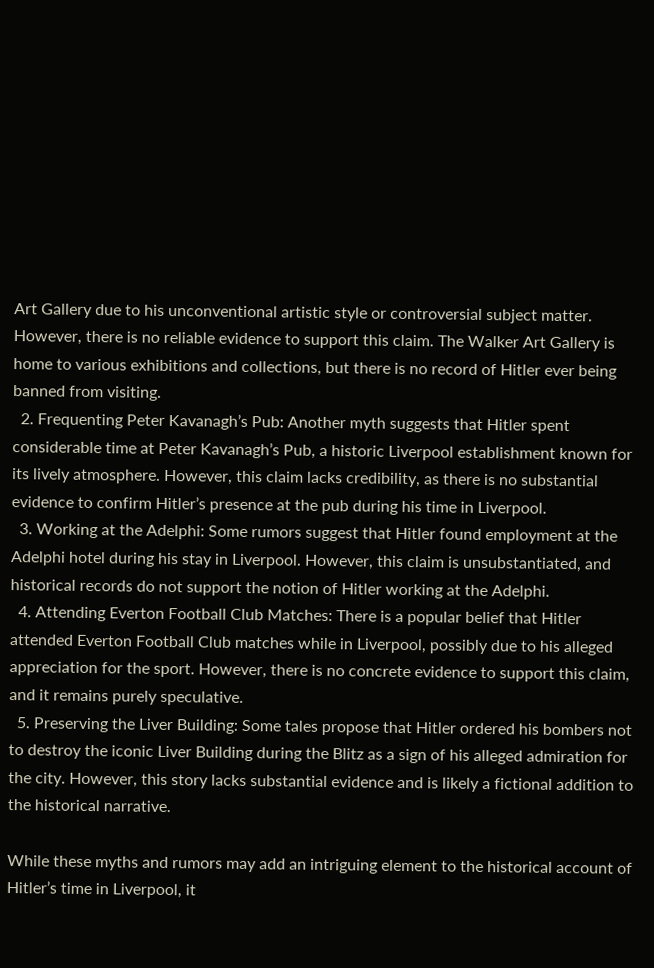Art Gallery due to his unconventional artistic style or controversial subject matter. However, there is no reliable evidence to support this claim. The Walker Art Gallery is home to various exhibitions and collections, but there is no record of Hitler ever being banned from visiting.
  2. Frequenting Peter Kavanagh’s Pub: Another myth suggests that Hitler spent considerable time at Peter Kavanagh’s Pub, a historic Liverpool establishment known for its lively atmosphere. However, this claim lacks credibility, as there is no substantial evidence to confirm Hitler’s presence at the pub during his time in Liverpool.
  3. Working at the Adelphi: Some rumors suggest that Hitler found employment at the Adelphi hotel during his stay in Liverpool. However, this claim is unsubstantiated, and historical records do not support the notion of Hitler working at the Adelphi.
  4. Attending Everton Football Club Matches: There is a popular belief that Hitler attended Everton Football Club matches while in Liverpool, possibly due to his alleged appreciation for the sport. However, there is no concrete evidence to support this claim, and it remains purely speculative.
  5. Preserving the Liver Building: Some tales propose that Hitler ordered his bombers not to destroy the iconic Liver Building during the Blitz as a sign of his alleged admiration for the city. However, this story lacks substantial evidence and is likely a fictional addition to the historical narrative.

While these myths and rumors may add an intriguing element to the historical account of Hitler’s time in Liverpool, it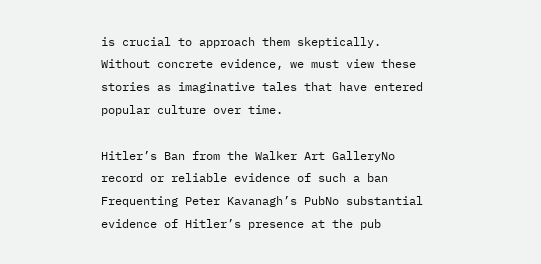is crucial to approach them skeptically. Without concrete evidence, we must view these stories as imaginative tales that have entered popular culture over time.

Hitler’s Ban from the Walker Art GalleryNo record or reliable evidence of such a ban
Frequenting Peter Kavanagh’s PubNo substantial evidence of Hitler’s presence at the pub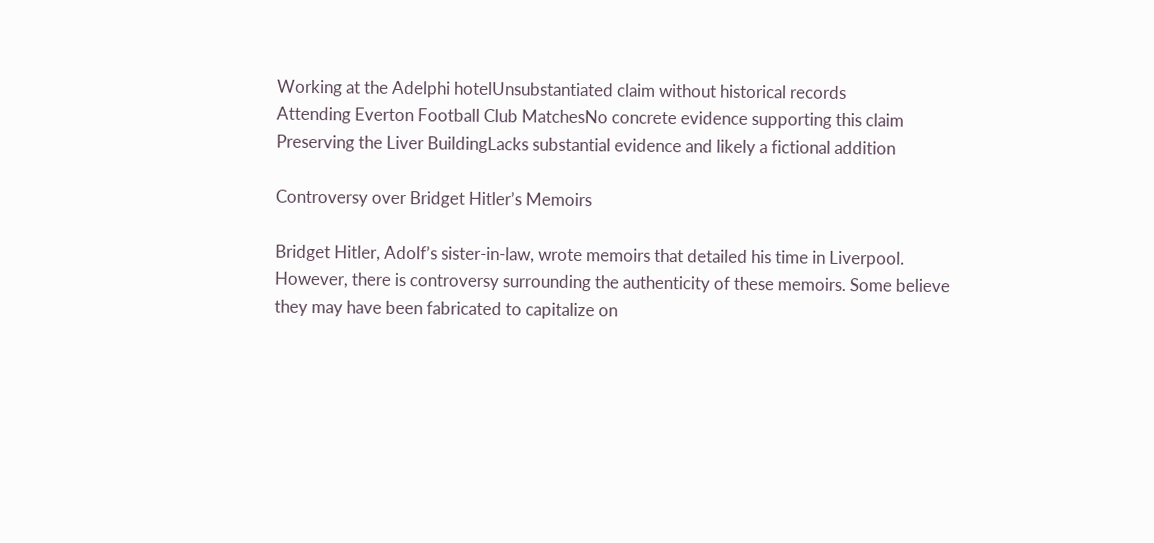Working at the Adelphi hotelUnsubstantiated claim without historical records
Attending Everton Football Club MatchesNo concrete evidence supporting this claim
Preserving the Liver BuildingLacks substantial evidence and likely a fictional addition

Controversy over Bridget Hitler’s Memoirs

Bridget Hitler, Adolf’s sister-in-law, wrote memoirs that detailed his time in Liverpool. However, there is controversy surrounding the authenticity of these memoirs. Some believe they may have been fabricated to capitalize on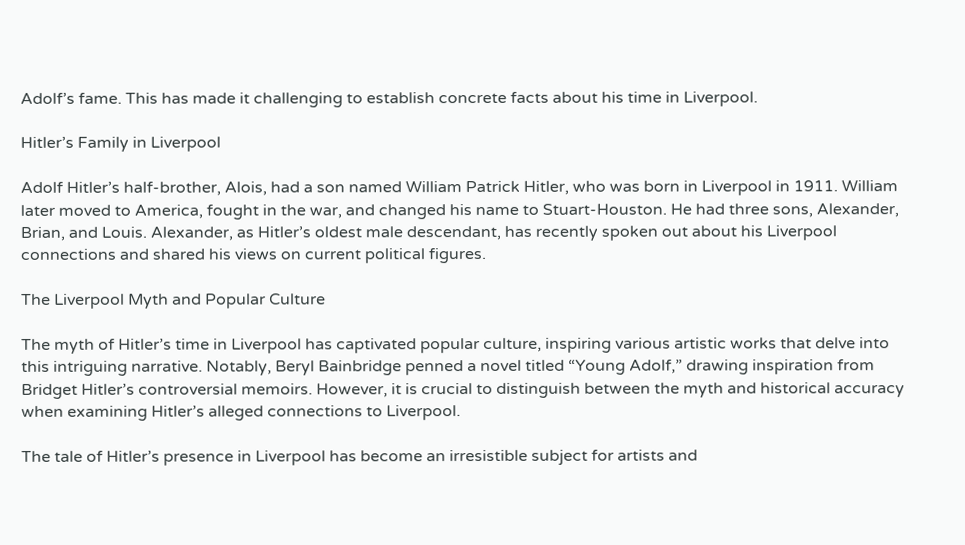Adolf’s fame. This has made it challenging to establish concrete facts about his time in Liverpool.

Hitler’s Family in Liverpool

Adolf Hitler’s half-brother, Alois, had a son named William Patrick Hitler, who was born in Liverpool in 1911. William later moved to America, fought in the war, and changed his name to Stuart-Houston. He had three sons, Alexander, Brian, and Louis. Alexander, as Hitler’s oldest male descendant, has recently spoken out about his Liverpool connections and shared his views on current political figures.

The Liverpool Myth and Popular Culture

The myth of Hitler’s time in Liverpool has captivated popular culture, inspiring various artistic works that delve into this intriguing narrative. Notably, Beryl Bainbridge penned a novel titled “Young Adolf,” drawing inspiration from Bridget Hitler’s controversial memoirs. However, it is crucial to distinguish between the myth and historical accuracy when examining Hitler’s alleged connections to Liverpool.

The tale of Hitler’s presence in Liverpool has become an irresistible subject for artists and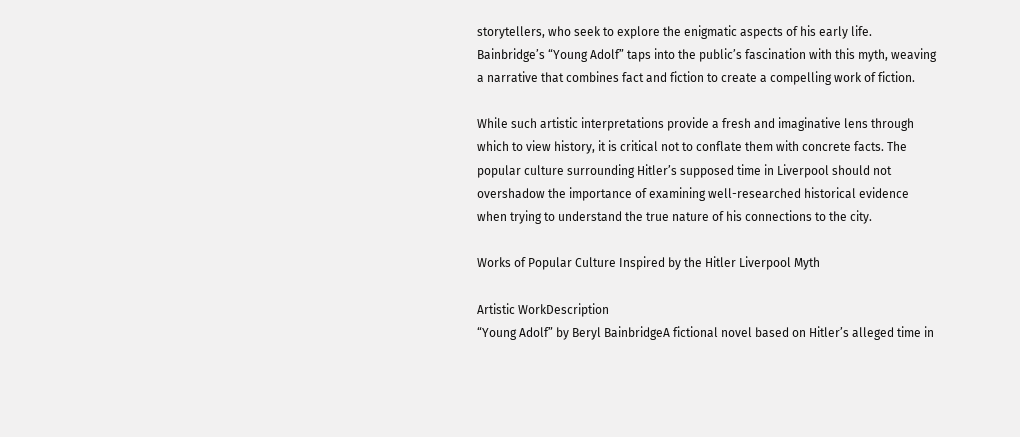storytellers, who seek to explore the enigmatic aspects of his early life. Bainbridge’s “Young Adolf” taps into the public’s fascination with this myth, weaving a narrative that combines fact and fiction to create a compelling work of fiction.

While such artistic interpretations provide a fresh and imaginative lens through which to view history, it is critical not to conflate them with concrete facts. The popular culture surrounding Hitler’s supposed time in Liverpool should not overshadow the importance of examining well-researched historical evidence when trying to understand the true nature of his connections to the city.

Works of Popular Culture Inspired by the Hitler Liverpool Myth

Artistic WorkDescription
“Young Adolf” by Beryl BainbridgeA fictional novel based on Hitler’s alleged time in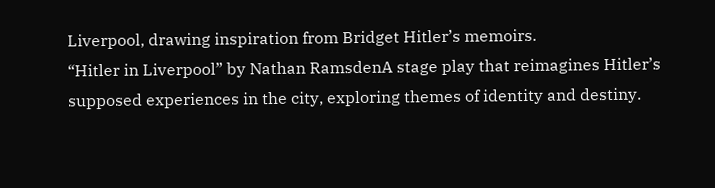Liverpool, drawing inspiration from Bridget Hitler’s memoirs.
“Hitler in Liverpool” by Nathan RamsdenA stage play that reimagines Hitler’s supposed experiences in the city, exploring themes of identity and destiny.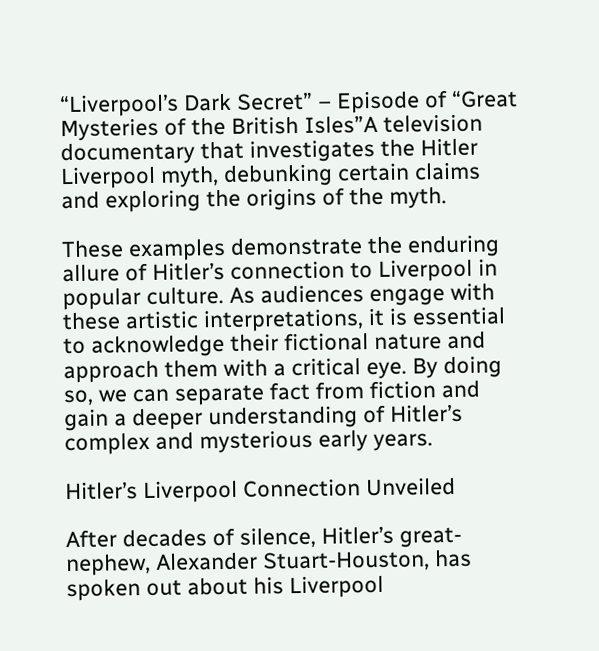“Liverpool’s Dark Secret” – Episode of “Great Mysteries of the British Isles”A television documentary that investigates the Hitler Liverpool myth, debunking certain claims and exploring the origins of the myth.

These examples demonstrate the enduring allure of Hitler’s connection to Liverpool in popular culture. As audiences engage with these artistic interpretations, it is essential to acknowledge their fictional nature and approach them with a critical eye. By doing so, we can separate fact from fiction and gain a deeper understanding of Hitler’s complex and mysterious early years.

Hitler’s Liverpool Connection Unveiled

After decades of silence, Hitler’s great-nephew, Alexander Stuart-Houston, has spoken out about his Liverpool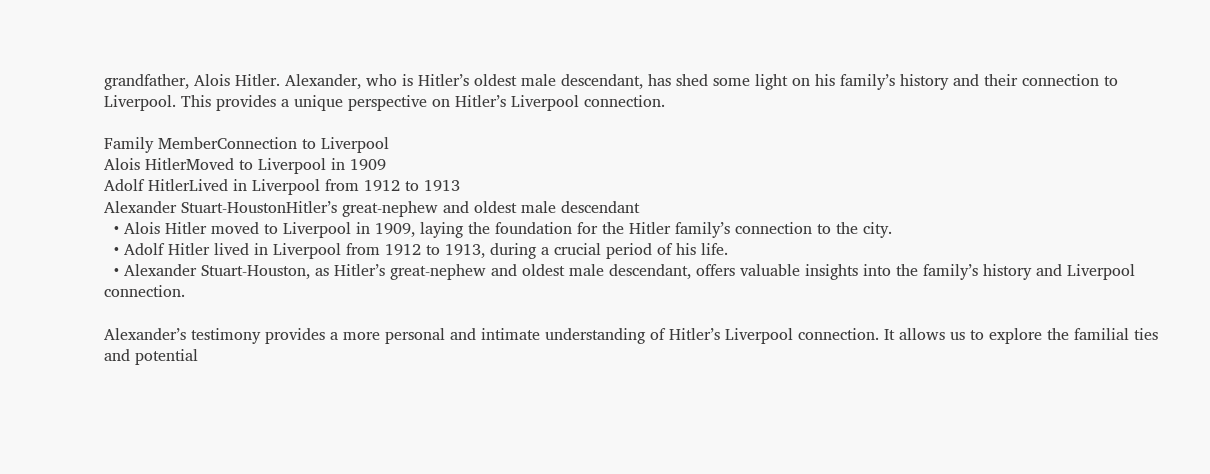grandfather, Alois Hitler. Alexander, who is Hitler’s oldest male descendant, has shed some light on his family’s history and their connection to Liverpool. This provides a unique perspective on Hitler’s Liverpool connection.

Family MemberConnection to Liverpool
Alois HitlerMoved to Liverpool in 1909
Adolf HitlerLived in Liverpool from 1912 to 1913
Alexander Stuart-HoustonHitler’s great-nephew and oldest male descendant
  • Alois Hitler moved to Liverpool in 1909, laying the foundation for the Hitler family’s connection to the city.
  • Adolf Hitler lived in Liverpool from 1912 to 1913, during a crucial period of his life.
  • Alexander Stuart-Houston, as Hitler’s great-nephew and oldest male descendant, offers valuable insights into the family’s history and Liverpool connection.

Alexander’s testimony provides a more personal and intimate understanding of Hitler’s Liverpool connection. It allows us to explore the familial ties and potential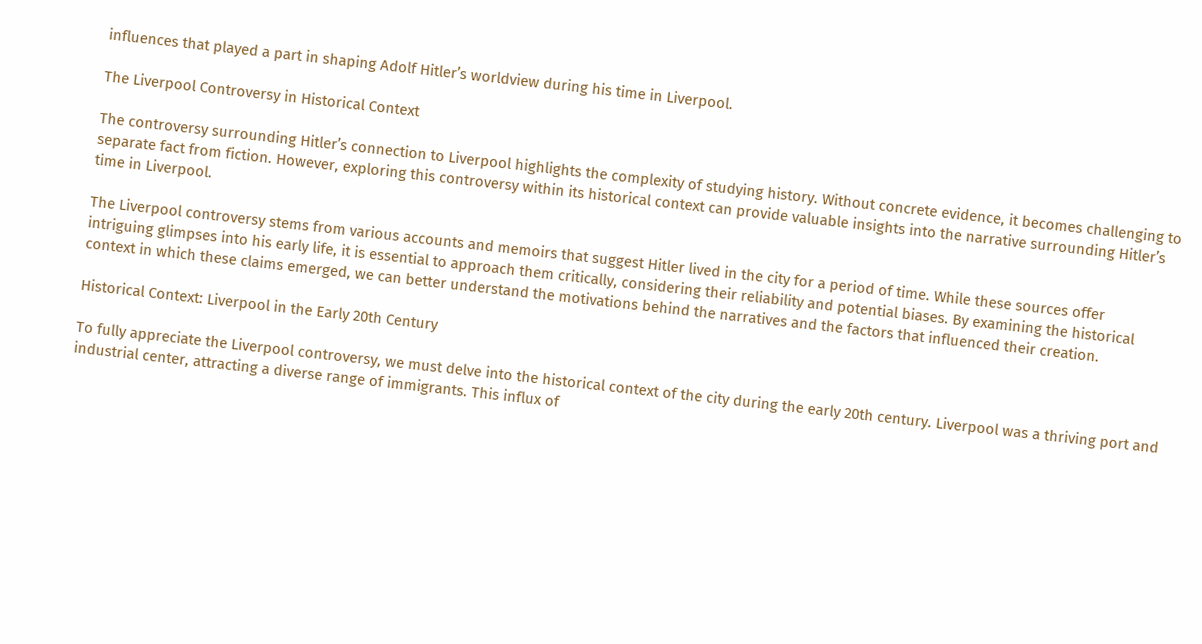influences that played a part in shaping Adolf Hitler’s worldview during his time in Liverpool.

The Liverpool Controversy in Historical Context

The controversy surrounding Hitler’s connection to Liverpool highlights the complexity of studying history. Without concrete evidence, it becomes challenging to separate fact from fiction. However, exploring this controversy within its historical context can provide valuable insights into the narrative surrounding Hitler’s time in Liverpool.

The Liverpool controversy stems from various accounts and memoirs that suggest Hitler lived in the city for a period of time. While these sources offer intriguing glimpses into his early life, it is essential to approach them critically, considering their reliability and potential biases. By examining the historical context in which these claims emerged, we can better understand the motivations behind the narratives and the factors that influenced their creation.

Historical Context: Liverpool in the Early 20th Century

To fully appreciate the Liverpool controversy, we must delve into the historical context of the city during the early 20th century. Liverpool was a thriving port and industrial center, attracting a diverse range of immigrants. This influx of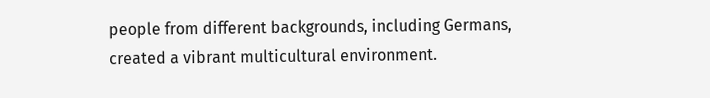people from different backgrounds, including Germans, created a vibrant multicultural environment.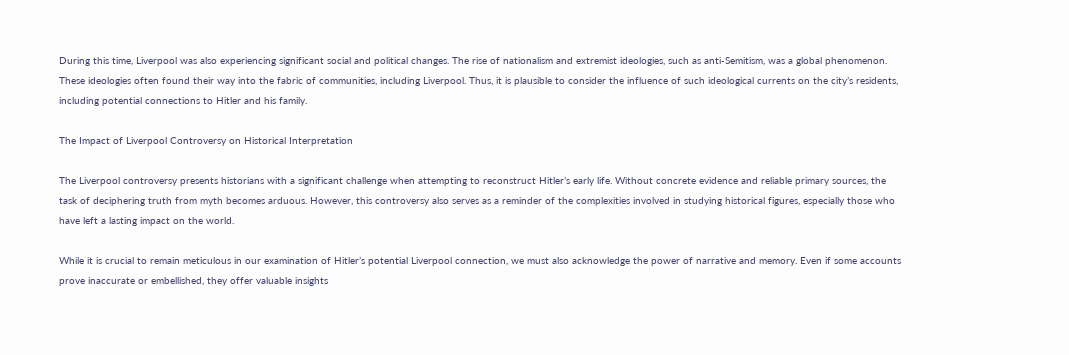During this time, Liverpool was also experiencing significant social and political changes. The rise of nationalism and extremist ideologies, such as anti-Semitism, was a global phenomenon. These ideologies often found their way into the fabric of communities, including Liverpool. Thus, it is plausible to consider the influence of such ideological currents on the city’s residents, including potential connections to Hitler and his family.

The Impact of Liverpool Controversy on Historical Interpretation

The Liverpool controversy presents historians with a significant challenge when attempting to reconstruct Hitler’s early life. Without concrete evidence and reliable primary sources, the task of deciphering truth from myth becomes arduous. However, this controversy also serves as a reminder of the complexities involved in studying historical figures, especially those who have left a lasting impact on the world.

While it is crucial to remain meticulous in our examination of Hitler’s potential Liverpool connection, we must also acknowledge the power of narrative and memory. Even if some accounts prove inaccurate or embellished, they offer valuable insights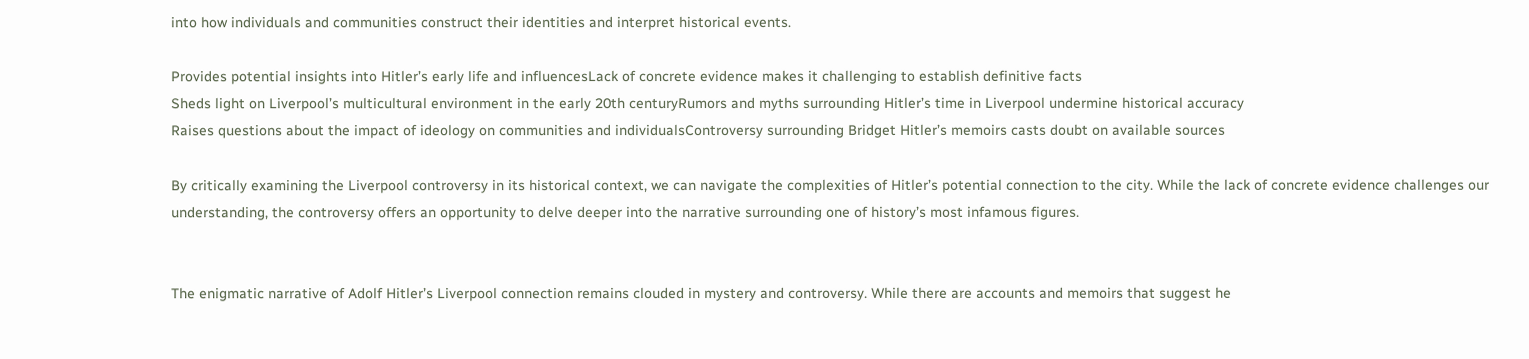into how individuals and communities construct their identities and interpret historical events.

Provides potential insights into Hitler’s early life and influencesLack of concrete evidence makes it challenging to establish definitive facts
Sheds light on Liverpool’s multicultural environment in the early 20th centuryRumors and myths surrounding Hitler’s time in Liverpool undermine historical accuracy
Raises questions about the impact of ideology on communities and individualsControversy surrounding Bridget Hitler’s memoirs casts doubt on available sources

By critically examining the Liverpool controversy in its historical context, we can navigate the complexities of Hitler’s potential connection to the city. While the lack of concrete evidence challenges our understanding, the controversy offers an opportunity to delve deeper into the narrative surrounding one of history’s most infamous figures.


The enigmatic narrative of Adolf Hitler’s Liverpool connection remains clouded in mystery and controversy. While there are accounts and memoirs that suggest he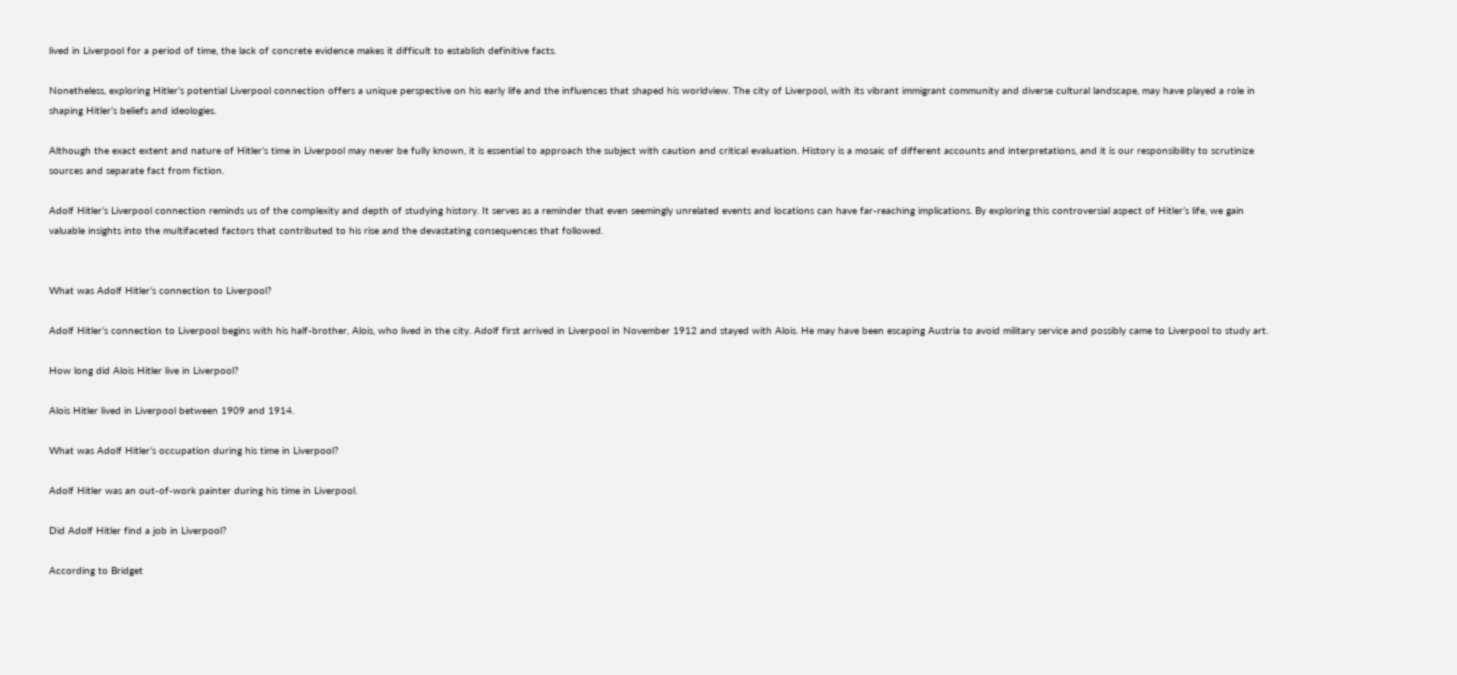lived in Liverpool for a period of time, the lack of concrete evidence makes it difficult to establish definitive facts.

Nonetheless, exploring Hitler’s potential Liverpool connection offers a unique perspective on his early life and the influences that shaped his worldview. The city of Liverpool, with its vibrant immigrant community and diverse cultural landscape, may have played a role in shaping Hitler’s beliefs and ideologies.

Although the exact extent and nature of Hitler’s time in Liverpool may never be fully known, it is essential to approach the subject with caution and critical evaluation. History is a mosaic of different accounts and interpretations, and it is our responsibility to scrutinize sources and separate fact from fiction.

Adolf Hitler’s Liverpool connection reminds us of the complexity and depth of studying history. It serves as a reminder that even seemingly unrelated events and locations can have far-reaching implications. By exploring this controversial aspect of Hitler’s life, we gain valuable insights into the multifaceted factors that contributed to his rise and the devastating consequences that followed.


What was Adolf Hitler’s connection to Liverpool?

Adolf Hitler’s connection to Liverpool begins with his half-brother, Alois, who lived in the city. Adolf first arrived in Liverpool in November 1912 and stayed with Alois. He may have been escaping Austria to avoid military service and possibly came to Liverpool to study art.

How long did Alois Hitler live in Liverpool?

Alois Hitler lived in Liverpool between 1909 and 1914.

What was Adolf Hitler’s occupation during his time in Liverpool?

Adolf Hitler was an out-of-work painter during his time in Liverpool.

Did Adolf Hitler find a job in Liverpool?

According to Bridget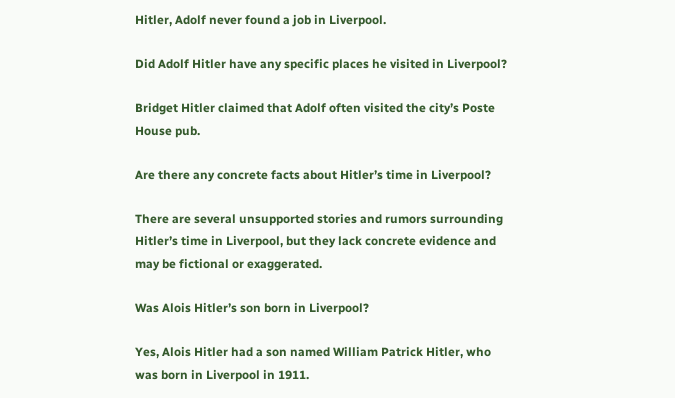Hitler, Adolf never found a job in Liverpool.

Did Adolf Hitler have any specific places he visited in Liverpool?

Bridget Hitler claimed that Adolf often visited the city’s Poste House pub.

Are there any concrete facts about Hitler’s time in Liverpool?

There are several unsupported stories and rumors surrounding Hitler’s time in Liverpool, but they lack concrete evidence and may be fictional or exaggerated.

Was Alois Hitler’s son born in Liverpool?

Yes, Alois Hitler had a son named William Patrick Hitler, who was born in Liverpool in 1911.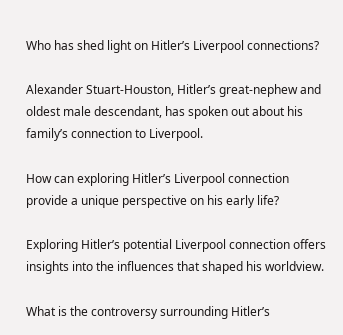Who has shed light on Hitler’s Liverpool connections?

Alexander Stuart-Houston, Hitler’s great-nephew and oldest male descendant, has spoken out about his family’s connection to Liverpool.

How can exploring Hitler’s Liverpool connection provide a unique perspective on his early life?

Exploring Hitler’s potential Liverpool connection offers insights into the influences that shaped his worldview.

What is the controversy surrounding Hitler’s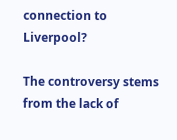connection to Liverpool?

The controversy stems from the lack of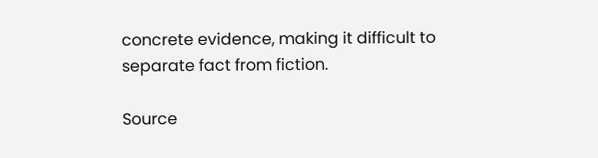concrete evidence, making it difficult to separate fact from fiction.

Source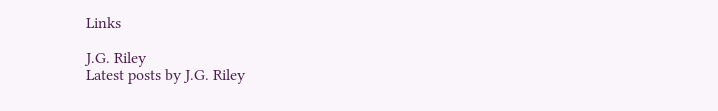Links

J.G. Riley
Latest posts by J.G. Riley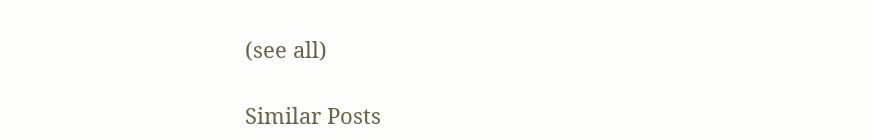(see all)

Similar Posts